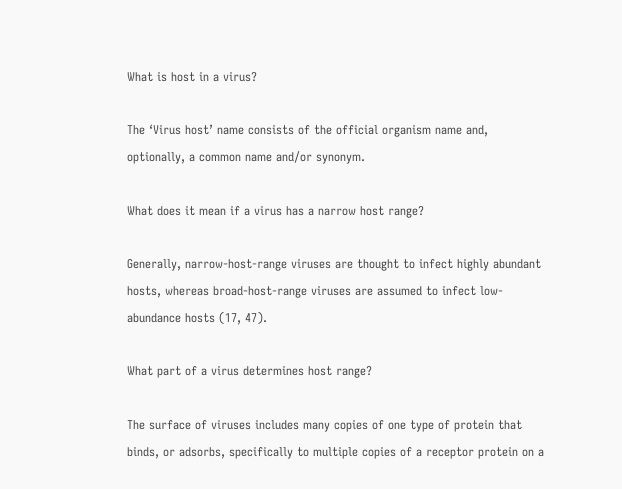What is host in a virus?

The ‘Virus host’ name consists of the official organism name and, optionally, a common name and/or synonym.

What does it mean if a virus has a narrow host range?

Generally, narrow-host-range viruses are thought to infect highly abundant hosts, whereas broad-host-range viruses are assumed to infect low-abundance hosts (17, 47).

What part of a virus determines host range?

The surface of viruses includes many copies of one type of protein that binds, or adsorbs, specifically to multiple copies of a receptor protein on a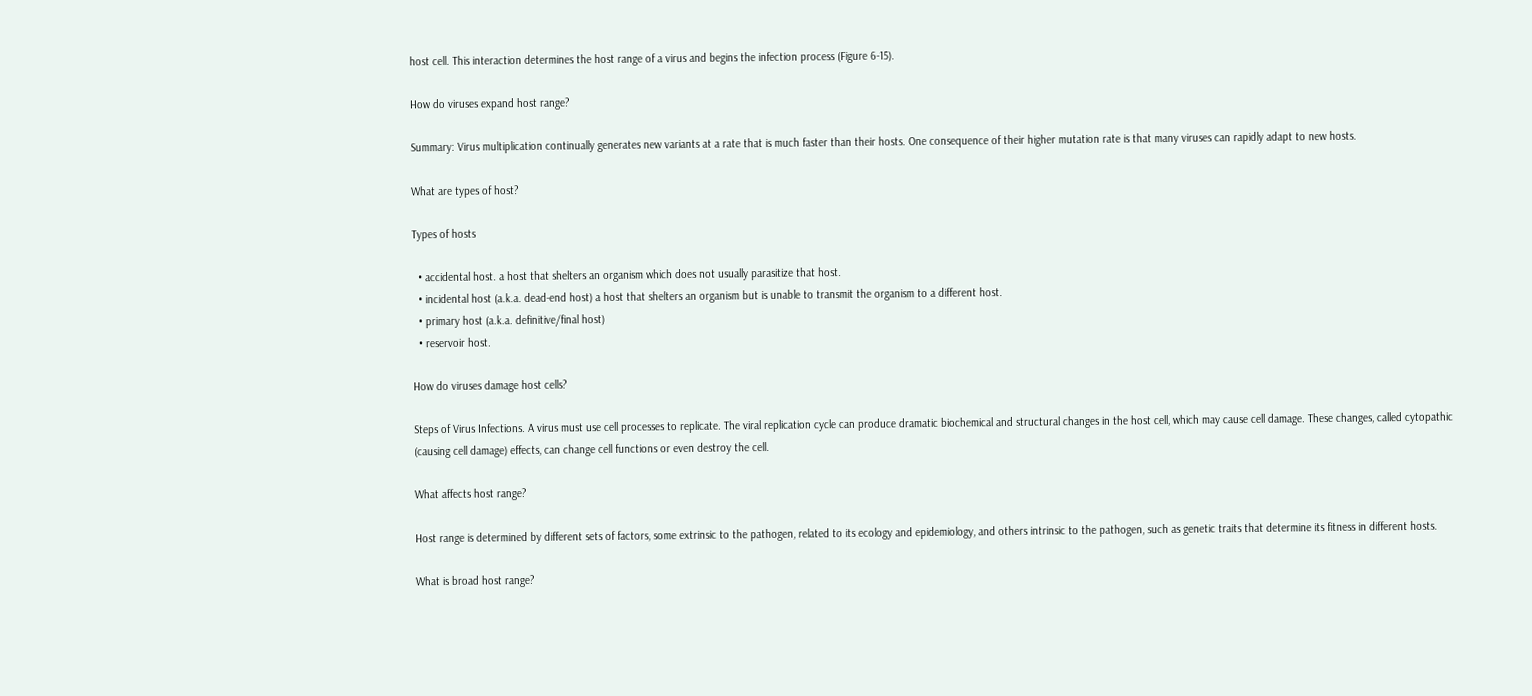host cell. This interaction determines the host range of a virus and begins the infection process (Figure 6-15).

How do viruses expand host range?

Summary: Virus multiplication continually generates new variants at a rate that is much faster than their hosts. One consequence of their higher mutation rate is that many viruses can rapidly adapt to new hosts.

What are types of host?

Types of hosts

  • accidental host. a host that shelters an organism which does not usually parasitize that host.
  • incidental host (a.k.a. dead-end host) a host that shelters an organism but is unable to transmit the organism to a different host.
  • primary host (a.k.a. definitive/final host)
  • reservoir host.

How do viruses damage host cells?

Steps of Virus Infections. A virus must use cell processes to replicate. The viral replication cycle can produce dramatic biochemical and structural changes in the host cell, which may cause cell damage. These changes, called cytopathic (causing cell damage) effects, can change cell functions or even destroy the cell.

What affects host range?

Host range is determined by different sets of factors, some extrinsic to the pathogen, related to its ecology and epidemiology, and others intrinsic to the pathogen, such as genetic traits that determine its fitness in different hosts.

What is broad host range?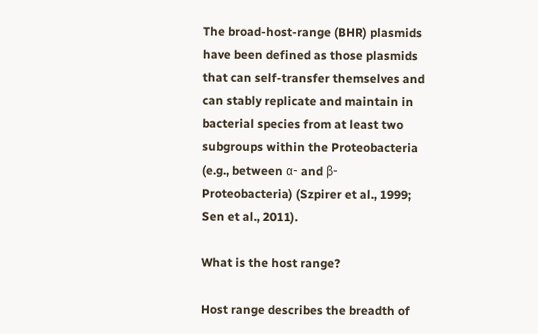The broad-host-range (BHR) plasmids have been defined as those plasmids that can self-transfer themselves and can stably replicate and maintain in bacterial species from at least two subgroups within the Proteobacteria (e.g., between α- and β- Proteobacteria) (Szpirer et al., 1999; Sen et al., 2011).

What is the host range?

Host range describes the breadth of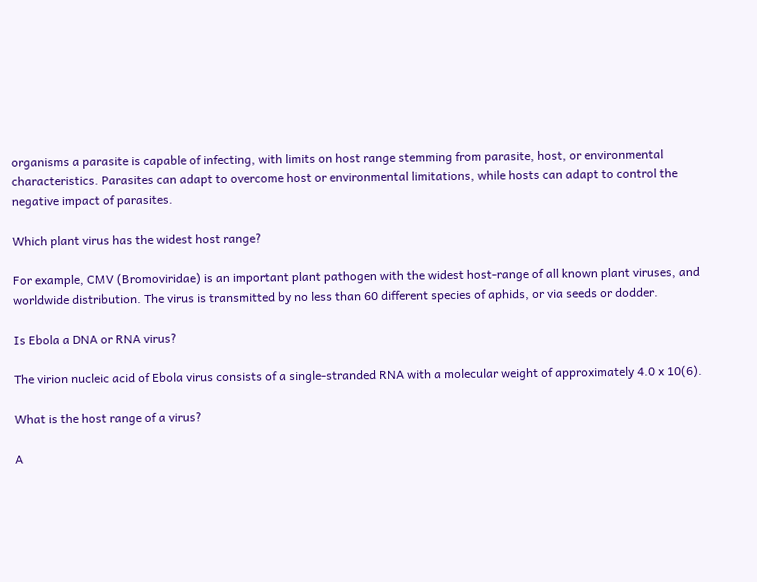organisms a parasite is capable of infecting, with limits on host range stemming from parasite, host, or environmental characteristics. Parasites can adapt to overcome host or environmental limitations, while hosts can adapt to control the negative impact of parasites.

Which plant virus has the widest host range?

For example, CMV (Bromoviridae) is an important plant pathogen with the widest host-range of all known plant viruses, and worldwide distribution. The virus is transmitted by no less than 60 different species of aphids, or via seeds or dodder.

Is Ebola a DNA or RNA virus?

The virion nucleic acid of Ebola virus consists of a single-stranded RNA with a molecular weight of approximately 4.0 x 10(6).

What is the host range of a virus?

A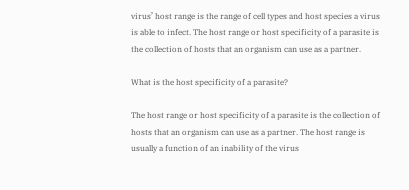virus’ host range is the range of cell types and host species a virus is able to infect. The host range or host specificity of a parasite is the collection of hosts that an organism can use as a partner.

What is the host specificity of a parasite?

The host range or host specificity of a parasite is the collection of hosts that an organism can use as a partner. The host range is usually a function of an inability of the virus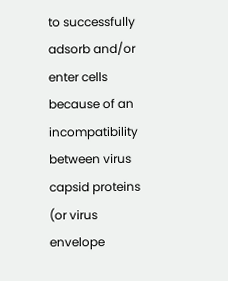to successfully adsorb and/or enter cells because of an incompatibility between virus capsid proteins (or virus envelope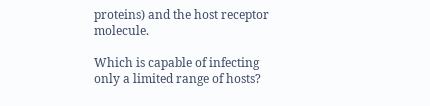proteins) and the host receptor molecule.

Which is capable of infecting only a limited range of hosts?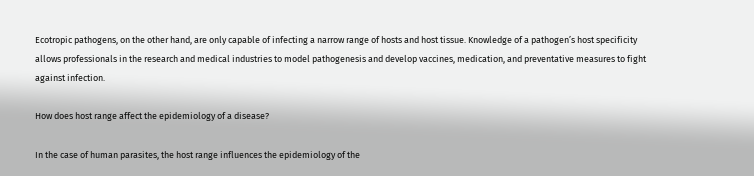Ecotropic pathogens, on the other hand, are only capable of infecting a narrow range of hosts and host tissue. Knowledge of a pathogen’s host specificity allows professionals in the research and medical industries to model pathogenesis and develop vaccines, medication, and preventative measures to fight against infection.

How does host range affect the epidemiology of a disease?

In the case of human parasites, the host range influences the epidemiology of the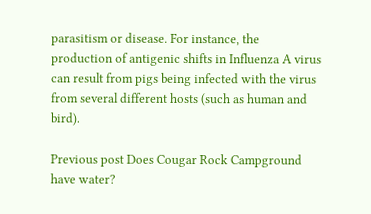parasitism or disease. For instance, the production of antigenic shifts in Influenza A virus can result from pigs being infected with the virus from several different hosts (such as human and bird).

Previous post Does Cougar Rock Campground have water?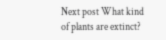Next post What kind of plants are extinct?